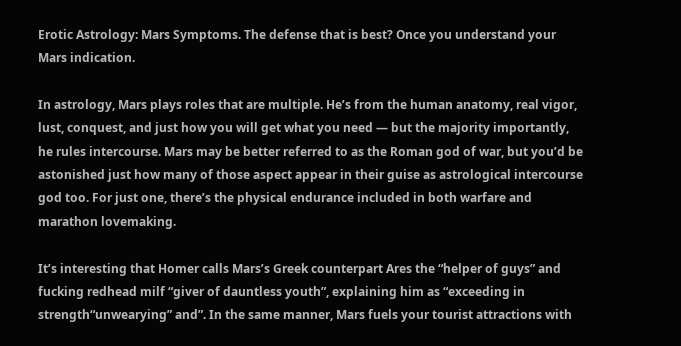Erotic Astrology: Mars Symptoms. The defense that is best? Once you understand your Mars indication.

In astrology, Mars plays roles that are multiple. He’s from the human anatomy, real vigor, lust, conquest, and just how you will get what you need — but the majority importantly, he rules intercourse. Mars may be better referred to as the Roman god of war, but you’d be astonished just how many of those aspect appear in their guise as astrological intercourse god too. For just one, there’s the physical endurance included in both warfare and marathon lovemaking.

It’s interesting that Homer calls Mars’s Greek counterpart Ares the “helper of guys” and fucking redhead milf “giver of dauntless youth”, explaining him as “exceeding in strength“unwearying” and”. In the same manner, Mars fuels your tourist attractions with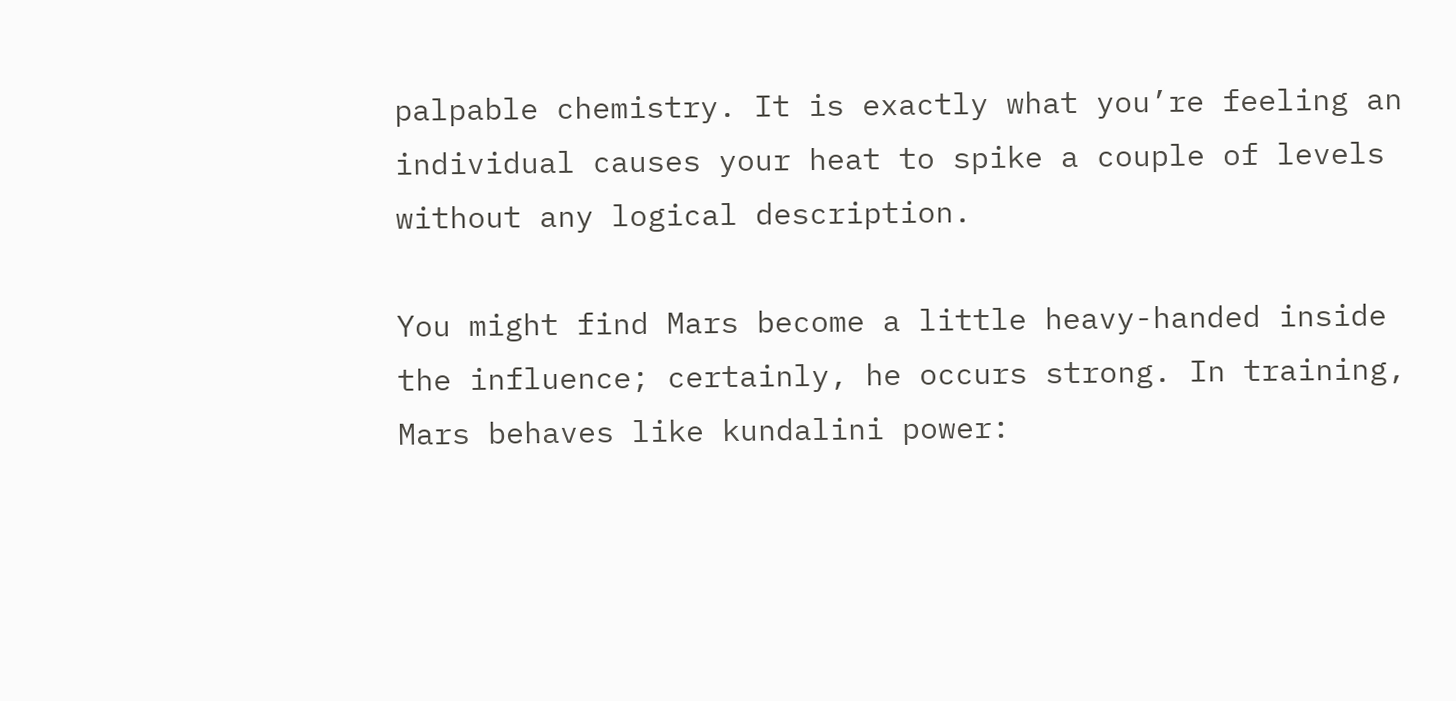palpable chemistry. It is exactly what you’re feeling an individual causes your heat to spike a couple of levels without any logical description.

You might find Mars become a little heavy-handed inside the influence; certainly, he occurs strong. In training, Mars behaves like kundalini power: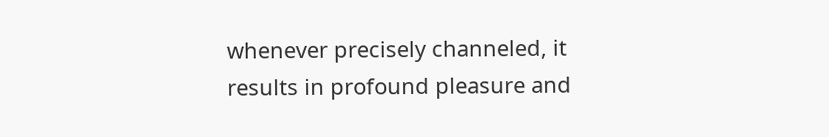whenever precisely channeled, it results in profound pleasure and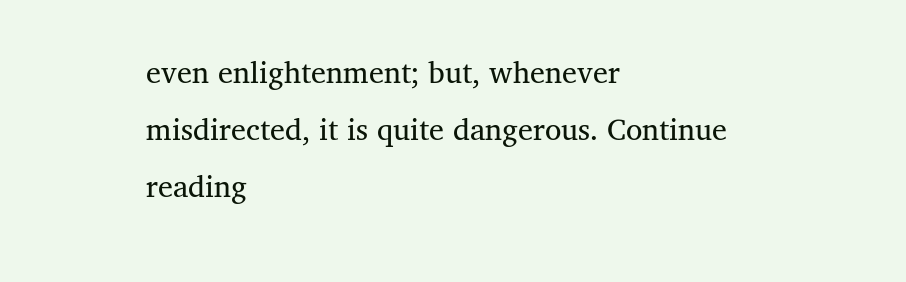even enlightenment; but, whenever misdirected, it is quite dangerous. Continue reading